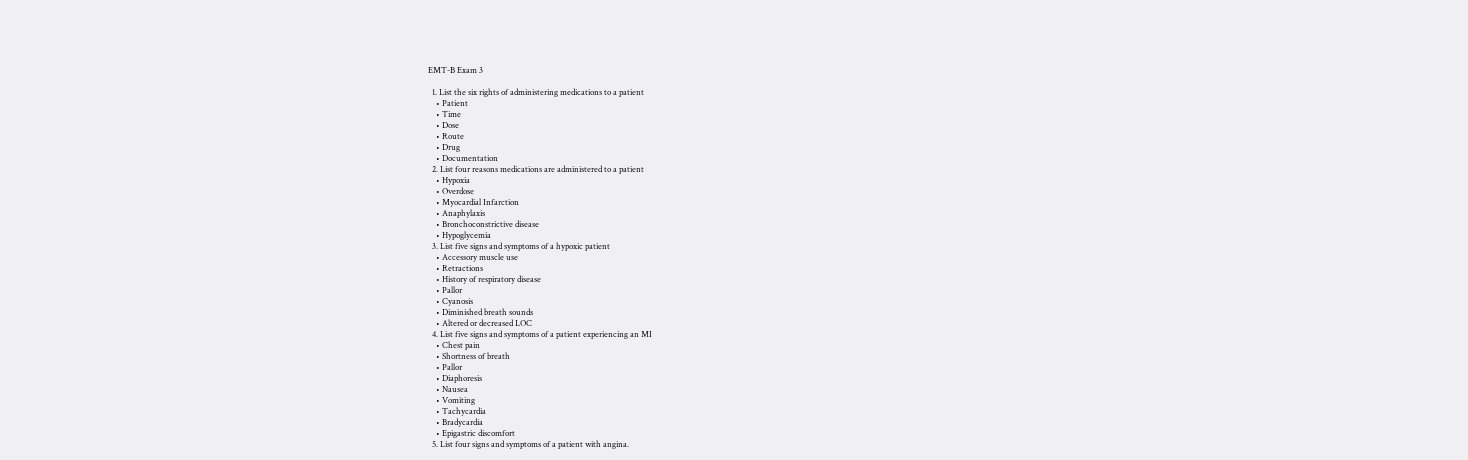EMT-B Exam 3

  1. List the six rights of administering medications to a patient
    • Patient
    • Time
    • Dose
    • Route
    • Drug
    • Documentation
  2. List four reasons medications are administered to a patient
    • Hypoxia
    • Overdose
    • Myocardial Infarction
    • Anaphylaxis
    • Bronchoconstrictive disease
    • Hypoglycemia
  3. List five signs and symptoms of a hypoxic patient
    • Accessory muscle use
    • Retractions
    • History of respiratory disease
    • Pallor
    • Cyanosis
    • Diminished breath sounds
    • Altered or decreased LOC
  4. List five signs and symptoms of a patient experiencing an MI
    • Chest pain
    • Shortness of breath
    • Pallor
    • Diaphoresis
    • Nausea
    • Vomiting
    • Tachycardia
    • Bradycardia
    • Epigastric discomfort
  5. List four signs and symptoms of a patient with angina.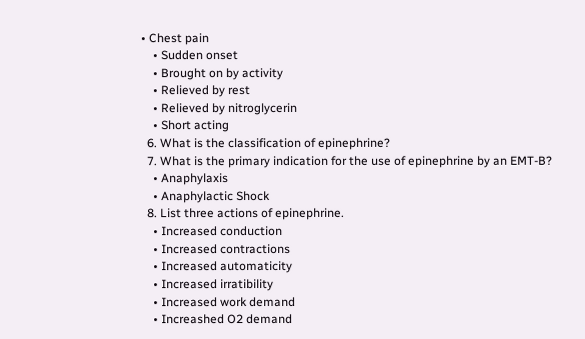• Chest pain
    • Sudden onset
    • Brought on by activity
    • Relieved by rest
    • Relieved by nitroglycerin
    • Short acting
  6. What is the classification of epinephrine?
  7. What is the primary indication for the use of epinephrine by an EMT-B?
    • Anaphylaxis
    • Anaphylactic Shock
  8. List three actions of epinephrine.
    • Increased conduction
    • Increased contractions
    • Increased automaticity
    • Increased irratibility
    • Increased work demand
    • Increashed O2 demand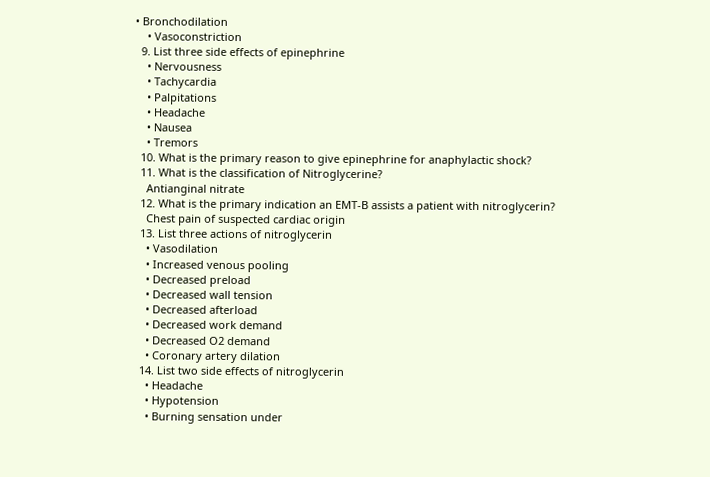• Bronchodilation
    • Vasoconstriction
  9. List three side effects of epinephrine
    • Nervousness
    • Tachycardia
    • Palpitations
    • Headache
    • Nausea
    • Tremors
  10. What is the primary reason to give epinephrine for anaphylactic shock?
  11. What is the classification of Nitroglycerine?
    Antianginal nitrate
  12. What is the primary indication an EMT-B assists a patient with nitroglycerin?
    Chest pain of suspected cardiac origin
  13. List three actions of nitroglycerin
    • Vasodilation
    • Increased venous pooling
    • Decreased preload
    • Decreased wall tension
    • Decreased afterload
    • Decreased work demand
    • Decreased O2 demand
    • Coronary artery dilation
  14. List two side effects of nitroglycerin
    • Headache
    • Hypotension
    • Burning sensation under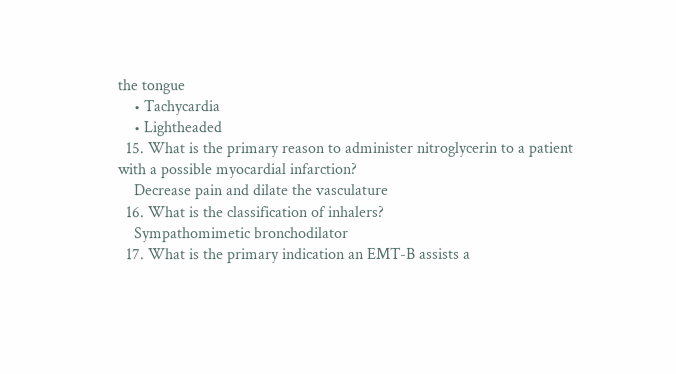the tongue
    • Tachycardia
    • Lightheaded
  15. What is the primary reason to administer nitroglycerin to a patient with a possible myocardial infarction?
    Decrease pain and dilate the vasculature
  16. What is the classification of inhalers?
    Sympathomimetic bronchodilator
  17. What is the primary indication an EMT-B assists a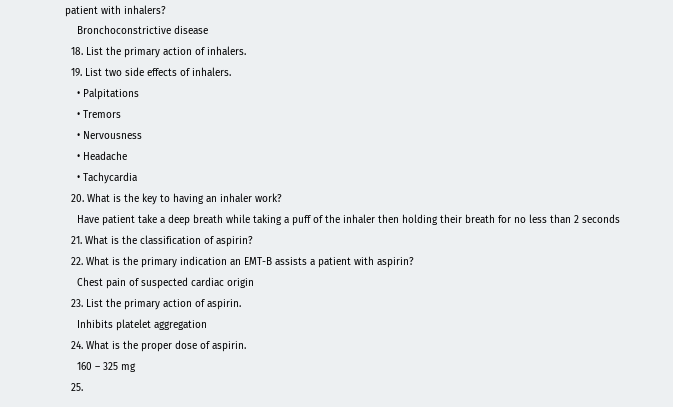patient with inhalers?
    Bronchoconstrictive disease
  18. List the primary action of inhalers.
  19. List two side effects of inhalers.
    • Palpitations
    • Tremors
    • Nervousness
    • Headache
    • Tachycardia
  20. What is the key to having an inhaler work?
    Have patient take a deep breath while taking a puff of the inhaler then holding their breath for no less than 2 seconds
  21. What is the classification of aspirin?
  22. What is the primary indication an EMT-B assists a patient with aspirin?
    Chest pain of suspected cardiac origin
  23. List the primary action of aspirin.
    Inhibits platelet aggregation
  24. What is the proper dose of aspirin.
    160 – 325 mg
  25.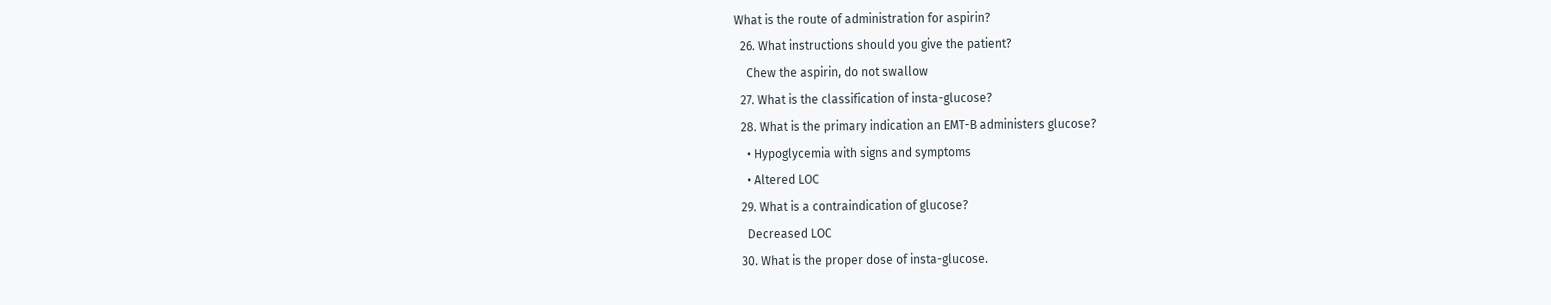What is the route of administration for aspirin?
  26. What instructions should you give the patient?
    Chew the aspirin, do not swallow
  27. What is the classification of insta-glucose?
  28. What is the primary indication an EMT-B administers glucose?
    • Hypoglycemia with signs and symptoms
    • Altered LOC
  29. What is a contraindication of glucose?
    Decreased LOC
  30. What is the proper dose of insta-glucose.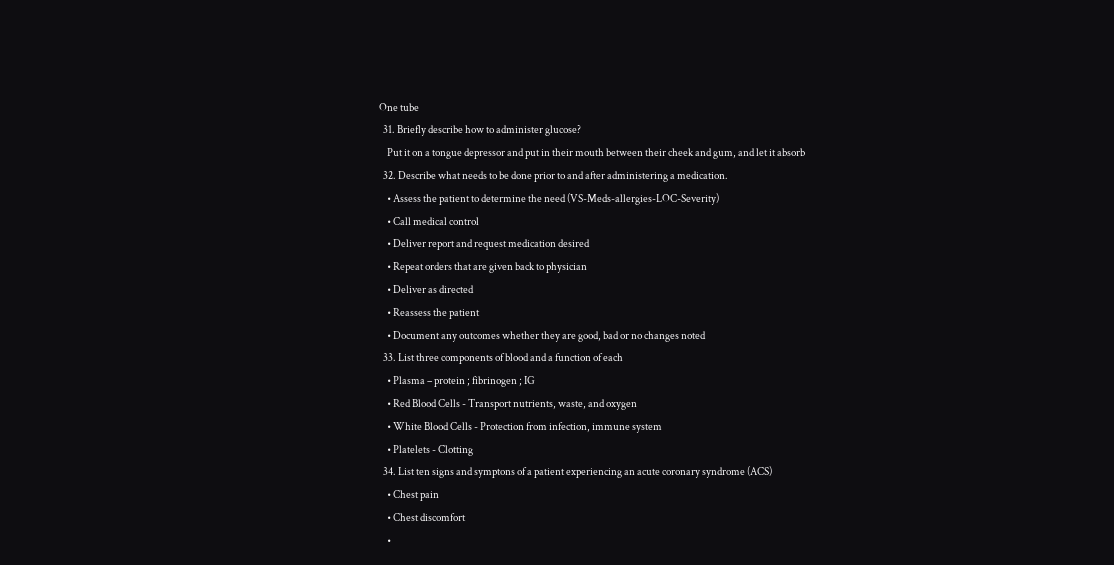One tube
  31. Briefly describe how to administer glucose?
    Put it on a tongue depressor and put in their mouth between their cheek and gum, and let it absorb
  32. Describe what needs to be done prior to and after administering a medication.
    • Assess the patient to determine the need (VS-Meds-allergies-LOC-Severity)
    • Call medical control
    • Deliver report and request medication desired
    • Repeat orders that are given back to physician
    • Deliver as directed
    • Reassess the patient
    • Document any outcomes whether they are good, bad or no changes noted
  33. List three components of blood and a function of each
    • Plasma – protein ; fibrinogen ; IG
    • Red Blood Cells - Transport nutrients, waste, and oxygen
    • White Blood Cells - Protection from infection, immune system
    • Platelets - Clotting
  34. List ten signs and symptons of a patient experiencing an acute coronary syndrome (ACS)
    • Chest pain
    • Chest discomfort
    •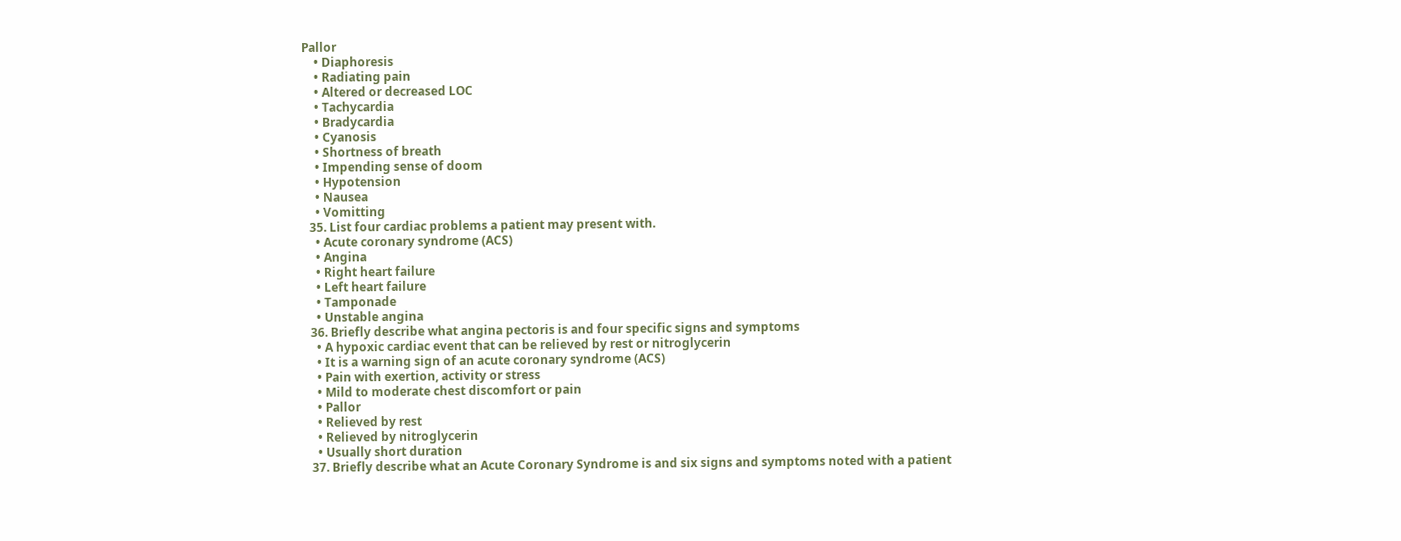Pallor
    • Diaphoresis
    • Radiating pain
    • Altered or decreased LOC
    • Tachycardia
    • Bradycardia
    • Cyanosis
    • Shortness of breath
    • Impending sense of doom
    • Hypotension
    • Nausea
    • Vomitting
  35. List four cardiac problems a patient may present with.
    • Acute coronary syndrome (ACS)
    • Angina
    • Right heart failure
    • Left heart failure
    • Tamponade
    • Unstable angina
  36. Briefly describe what angina pectoris is and four specific signs and symptoms
    • A hypoxic cardiac event that can be relieved by rest or nitroglycerin
    • It is a warning sign of an acute coronary syndrome (ACS)
    • Pain with exertion, activity or stress
    • Mild to moderate chest discomfort or pain
    • Pallor
    • Relieved by rest
    • Relieved by nitroglycerin
    • Usually short duration
  37. Briefly describe what an Acute Coronary Syndrome is and six signs and symptoms noted with a patient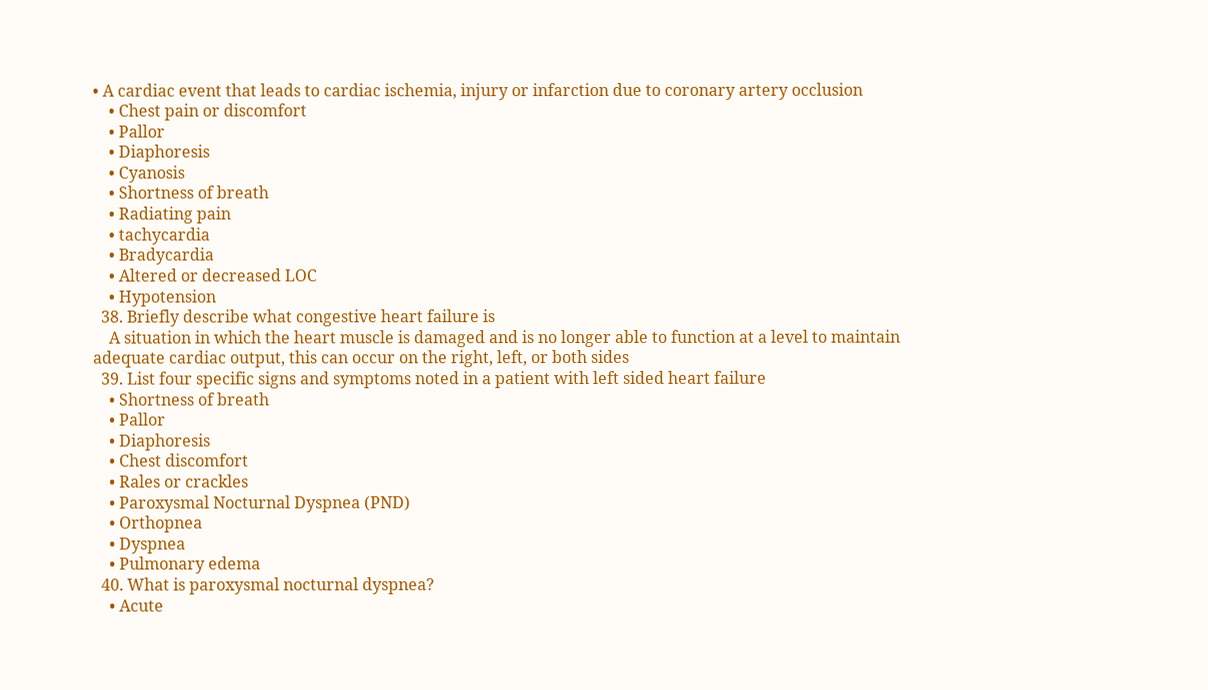• A cardiac event that leads to cardiac ischemia, injury or infarction due to coronary artery occlusion
    • Chest pain or discomfort
    • Pallor
    • Diaphoresis
    • Cyanosis
    • Shortness of breath
    • Radiating pain
    • tachycardia
    • Bradycardia
    • Altered or decreased LOC
    • Hypotension
  38. Briefly describe what congestive heart failure is
    A situation in which the heart muscle is damaged and is no longer able to function at a level to maintain adequate cardiac output, this can occur on the right, left, or both sides
  39. List four specific signs and symptoms noted in a patient with left sided heart failure
    • Shortness of breath
    • Pallor
    • Diaphoresis
    • Chest discomfort
    • Rales or crackles
    • Paroxysmal Nocturnal Dyspnea (PND)
    • Orthopnea
    • Dyspnea
    • Pulmonary edema
  40. What is paroxysmal nocturnal dyspnea?
    • Acute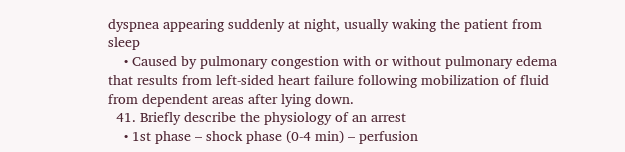dyspnea appearing suddenly at night, usually waking the patient from sleep
    • Caused by pulmonary congestion with or without pulmonary edema that results from left-sided heart failure following mobilization of fluid from dependent areas after lying down.
  41. Briefly describe the physiology of an arrest
    • 1st phase – shock phase (0-4 min) – perfusion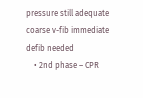pressure still adequate coarse v-fib immediate defib needed
    • 2nd phase – CPR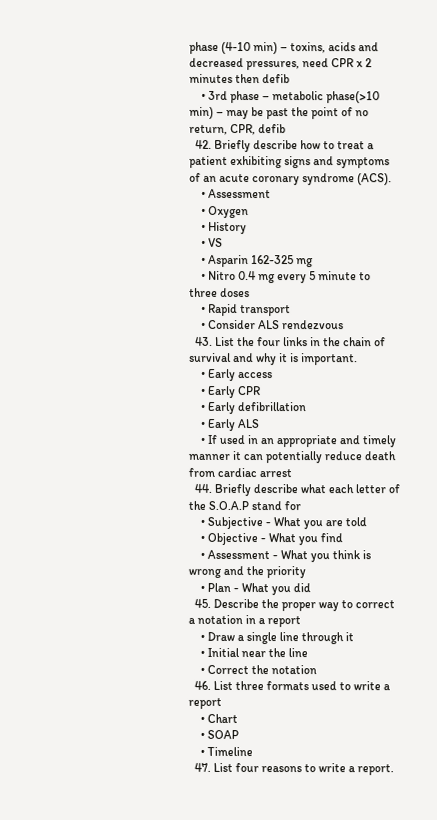phase (4-10 min) – toxins, acids and decreased pressures, need CPR x 2 minutes then defib
    • 3rd phase – metabolic phase(>10 min) – may be past the point of no return, CPR, defib
  42. Briefly describe how to treat a patient exhibiting signs and symptoms of an acute coronary syndrome (ACS).
    • Assessment
    • Oxygen
    • History
    • VS
    • Asparin 162-325 mg
    • Nitro 0.4 mg every 5 minute to three doses
    • Rapid transport
    • Consider ALS rendezvous
  43. List the four links in the chain of survival and why it is important.
    • Early access
    • Early CPR
    • Early defibrillation
    • Early ALS
    • If used in an appropriate and timely manner it can potentially reduce death from cardiac arrest
  44. Briefly describe what each letter of the S.O.A.P stand for
    • Subjective - What you are told
    • Objective - What you find
    • Assessment - What you think is wrong and the priority
    • Plan - What you did
  45. Describe the proper way to correct a notation in a report
    • Draw a single line through it
    • Initial near the line
    • Correct the notation
  46. List three formats used to write a report
    • Chart
    • SOAP
    • Timeline
  47. List four reasons to write a report.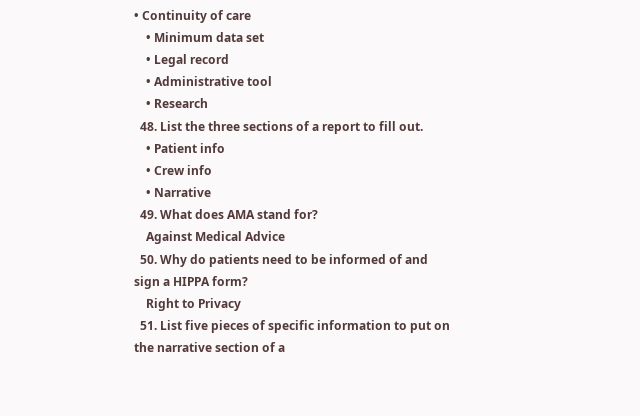• Continuity of care
    • Minimum data set
    • Legal record
    • Administrative tool
    • Research
  48. List the three sections of a report to fill out.
    • Patient info
    • Crew info
    • Narrative
  49. What does AMA stand for?
    Against Medical Advice
  50. Why do patients need to be informed of and sign a HIPPA form?
    Right to Privacy
  51. List five pieces of specific information to put on the narrative section of a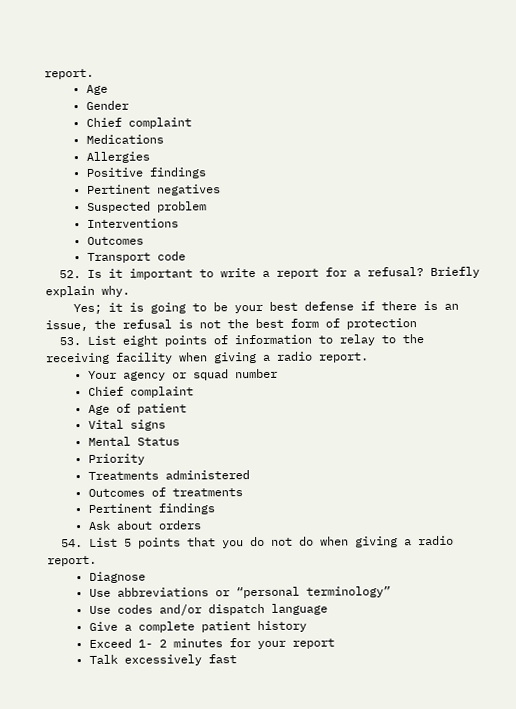report.
    • Age
    • Gender
    • Chief complaint
    • Medications
    • Allergies
    • Positive findings
    • Pertinent negatives
    • Suspected problem
    • Interventions
    • Outcomes
    • Transport code
  52. Is it important to write a report for a refusal? Briefly explain why.
    Yes; it is going to be your best defense if there is an issue, the refusal is not the best form of protection
  53. List eight points of information to relay to the receiving facility when giving a radio report.
    • Your agency or squad number
    • Chief complaint
    • Age of patient
    • Vital signs
    • Mental Status
    • Priority
    • Treatments administered
    • Outcomes of treatments
    • Pertinent findings
    • Ask about orders
  54. List 5 points that you do not do when giving a radio report.
    • Diagnose
    • Use abbreviations or “personal terminology”
    • Use codes and/or dispatch language
    • Give a complete patient history
    • Exceed 1- 2 minutes for your report
    • Talk excessively fast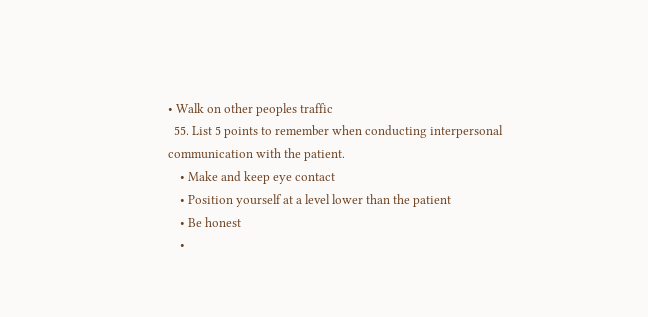• Walk on other peoples traffic
  55. List 5 points to remember when conducting interpersonal communication with the patient.
    • Make and keep eye contact
    • Position yourself at a level lower than the patient
    • Be honest
    •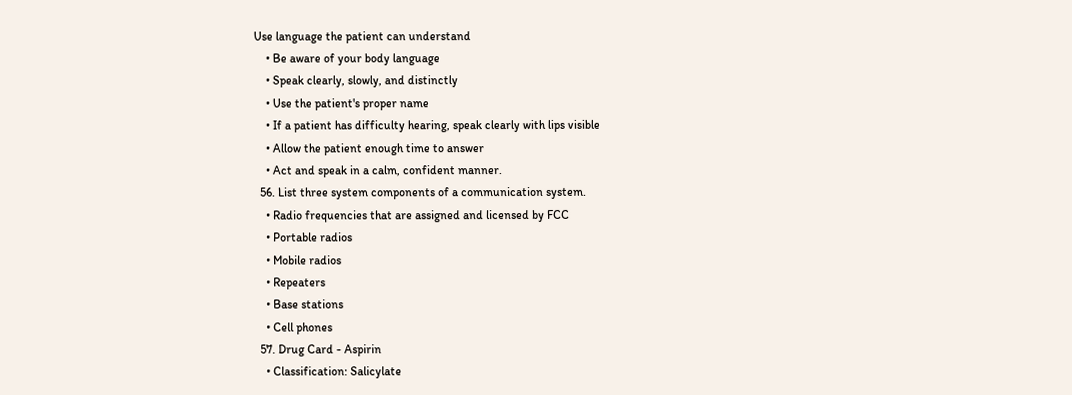Use language the patient can understand
    • Be aware of your body language
    • Speak clearly, slowly, and distinctly
    • Use the patient's proper name
    • If a patient has difficulty hearing, speak clearly with lips visible
    • Allow the patient enough time to answer
    • Act and speak in a calm, confident manner.
  56. List three system components of a communication system.
    • Radio frequencies that are assigned and licensed by FCC
    • Portable radios
    • Mobile radios
    • Repeaters
    • Base stations
    • Cell phones
  57. Drug Card - Aspirin
    • Classification: Salicylate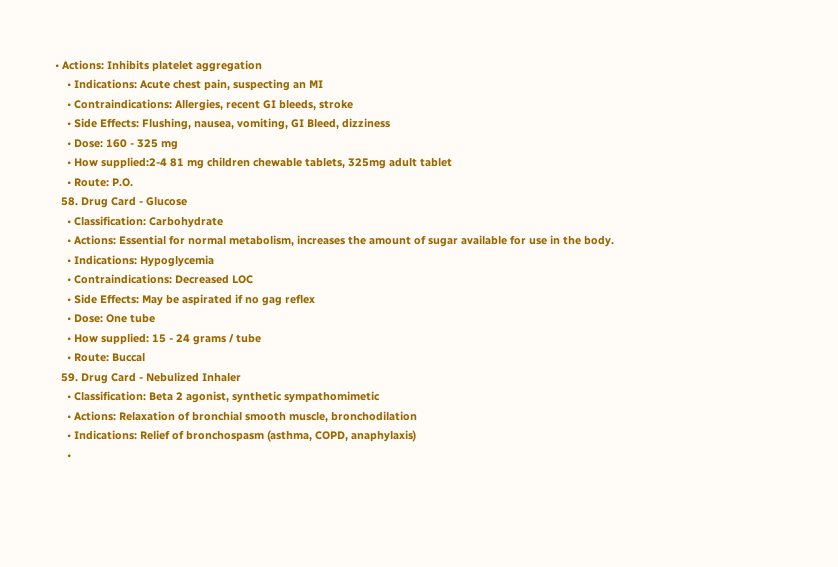• Actions: Inhibits platelet aggregation
    • Indications: Acute chest pain, suspecting an MI
    • Contraindications: Allergies, recent GI bleeds, stroke
    • Side Effects: Flushing, nausea, vomiting, GI Bleed, dizziness
    • Dose: 160 - 325 mg
    • How supplied:2-4 81 mg children chewable tablets, 325mg adult tablet
    • Route: P.O.
  58. Drug Card - Glucose
    • Classification: Carbohydrate
    • Actions: Essential for normal metabolism, increases the amount of sugar available for use in the body.
    • Indications: Hypoglycemia
    • Contraindications: Decreased LOC
    • Side Effects: May be aspirated if no gag reflex
    • Dose: One tube
    • How supplied: 15 - 24 grams / tube
    • Route: Buccal
  59. Drug Card - Nebulized Inhaler
    • Classification: Beta 2 agonist, synthetic sympathomimetic
    • Actions: Relaxation of bronchial smooth muscle, bronchodilation
    • Indications: Relief of bronchospasm (asthma, COPD, anaphylaxis)
    •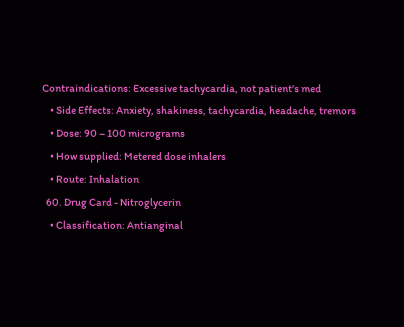Contraindications: Excessive tachycardia, not patient's med
    • Side Effects: Anxiety, shakiness, tachycardia, headache, tremors
    • Dose: 90 – 100 micrograms
    • How supplied: Metered dose inhalers
    • Route: Inhalation
  60. Drug Card - Nitroglycerin
    • Classification: Antianginal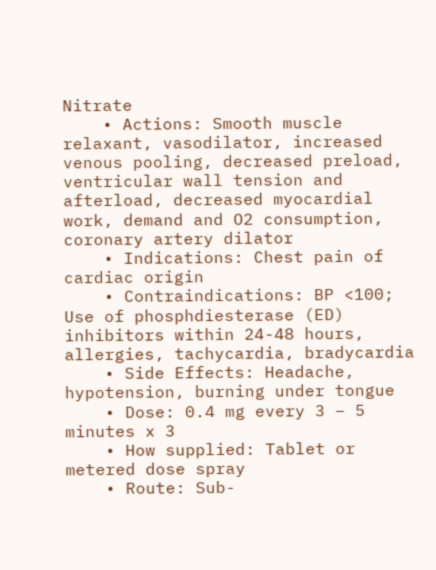Nitrate
    • Actions: Smooth muscle relaxant, vasodilator, increased venous pooling, decreased preload, ventricular wall tension and afterload, decreased myocardial work, demand and O2 consumption, coronary artery dilator
    • Indications: Chest pain of cardiac origin
    • Contraindications: BP <100; Use of phosphdiesterase (ED) inhibitors within 24-48 hours, allergies, tachycardia, bradycardia
    • Side Effects: Headache, hypotension, burning under tongue
    • Dose: 0.4 mg every 3 – 5 minutes x 3
    • How supplied: Tablet or metered dose spray
    • Route: Sub-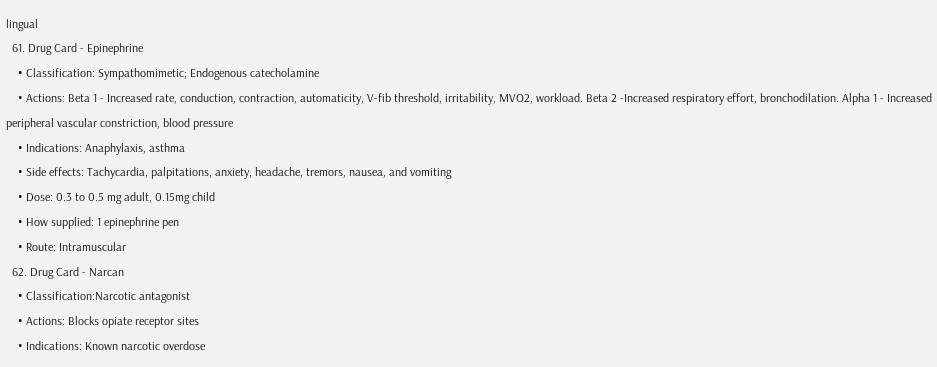lingual
  61. Drug Card - Epinephrine
    • Classification: Sympathomimetic; Endogenous catecholamine
    • Actions: Beta 1 - Increased rate, conduction, contraction, automaticity, V-fib threshold, irritability, MVO2, workload. Beta 2 -Increased respiratory effort, bronchodilation. Alpha 1 - Increased peripheral vascular constriction, blood pressure
    • Indications: Anaphylaxis, asthma
    • Side effects: Tachycardia, palpitations, anxiety, headache, tremors, nausea, and vomiting
    • Dose: 0.3 to 0.5 mg adult, 0.15mg child
    • How supplied: 1 epinephrine pen
    • Route: Intramuscular
  62. Drug Card - Narcan
    • Classification:Narcotic antagonist
    • Actions: Blocks opiate receptor sites
    • Indications: Known narcotic overdose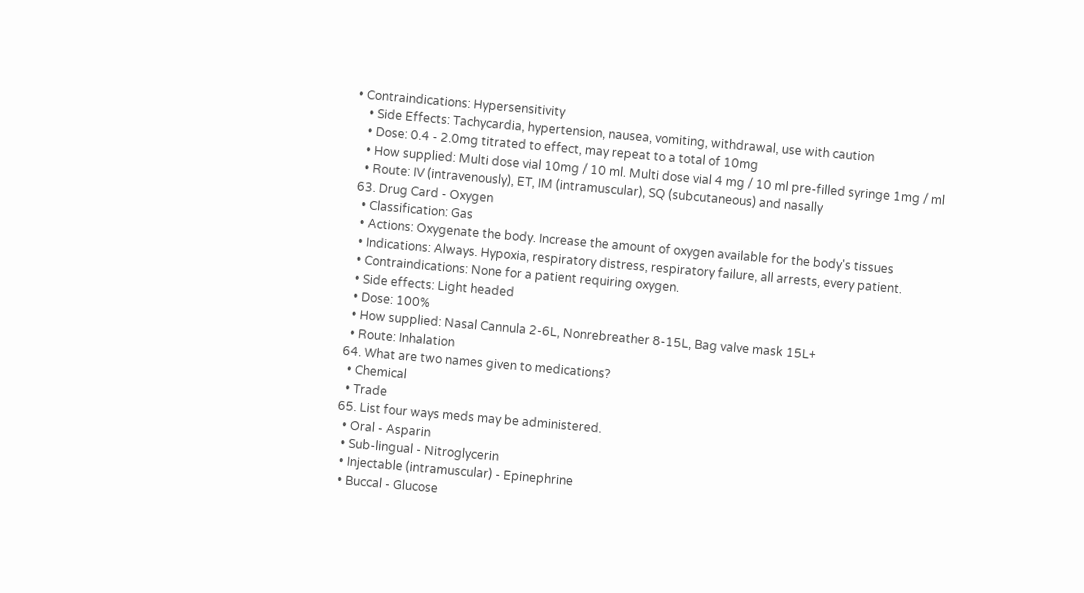• Contraindications: Hypersensitivity
    • Side Effects: Tachycardia, hypertension, nausea, vomiting, withdrawal, use with caution
    • Dose: 0.4 - 2.0mg titrated to effect, may repeat to a total of 10mg
    • How supplied: Multi dose vial 10mg / 10 ml. Multi dose vial 4 mg / 10 ml pre-filled syringe 1mg / ml
    • Route: IV (intravenously), ET, IM (intramuscular), SQ (subcutaneous) and nasally
  63. Drug Card - Oxygen
    • Classification: Gas
    • Actions: Oxygenate the body. Increase the amount of oxygen available for the body's tissues
    • Indications: Always. Hypoxia, respiratory distress, respiratory failure, all arrests, every patient.
    • Contraindications: None for a patient requiring oxygen.
    • Side effects: Light headed
    • Dose: 100%
    • How supplied: Nasal Cannula 2-6L, Nonrebreather 8-15L, Bag valve mask 15L+
    • Route: Inhalation
  64. What are two names given to medications?
    • Chemical
    • Trade
  65. List four ways meds may be administered.
    • Oral - Asparin
    • Sub-lingual - Nitroglycerin
    • Injectable (intramuscular) - Epinephrine
    • Buccal - Glucose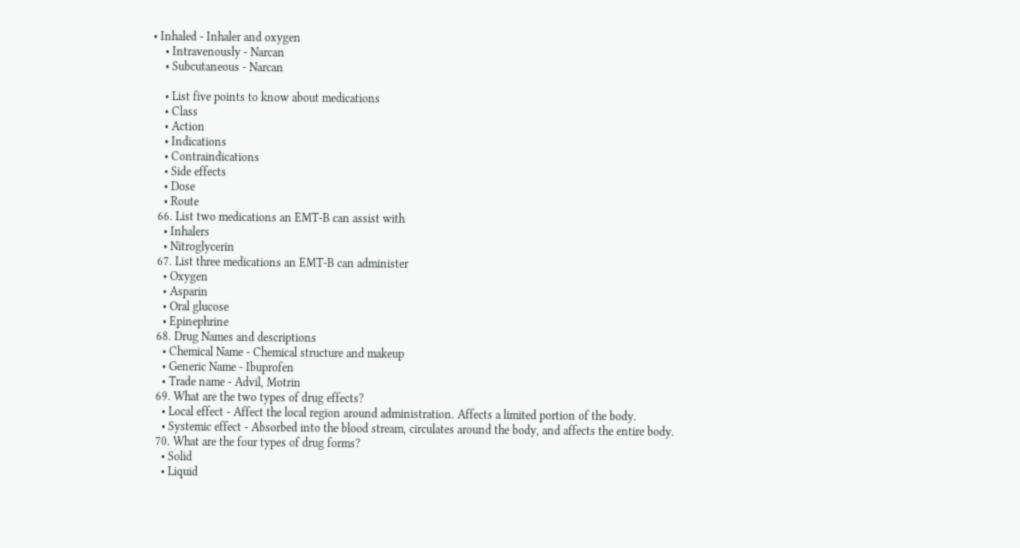• Inhaled - Inhaler and oxygen
    • Intravenously - Narcan
    • Subcutaneous - Narcan

    • List five points to know about medications
    • Class
    • Action
    • Indications
    • Contraindications
    • Side effects
    • Dose
    • Route
  66. List two medications an EMT-B can assist with
    • Inhalers
    • Nitroglycerin
  67. List three medications an EMT-B can administer
    • Oxygen
    • Asparin
    • Oral glucose
    • Epinephrine
  68. Drug Names and descriptions
    • Chemical Name - Chemical structure and makeup
    • Generic Name - Ibuprofen
    • Trade name - Advil, Motrin
  69. What are the two types of drug effects?
    • Local effect - Affect the local region around administration. Affects a limited portion of the body.
    • Systemic effect - Absorbed into the blood stream, circulates around the body, and affects the entire body.
  70. What are the four types of drug forms?
    • Solid
    • Liquid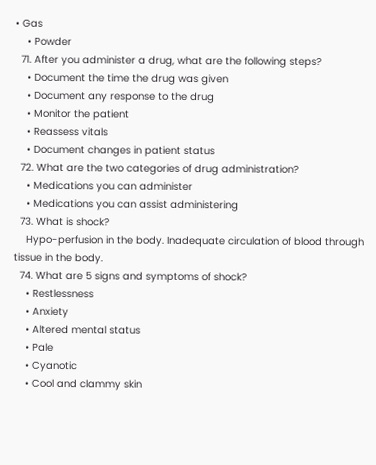• Gas
    • Powder
  71. After you administer a drug, what are the following steps?
    • Document the time the drug was given
    • Document any response to the drug
    • Monitor the patient
    • Reassess vitals
    • Document changes in patient status
  72. What are the two categories of drug administration?
    • Medications you can administer
    • Medications you can assist administering
  73. What is shock?
    Hypo-perfusion in the body. Inadequate circulation of blood through tissue in the body.
  74. What are 5 signs and symptoms of shock?
    • Restlessness
    • Anxiety
    • Altered mental status
    • Pale
    • Cyanotic
    • Cool and clammy skin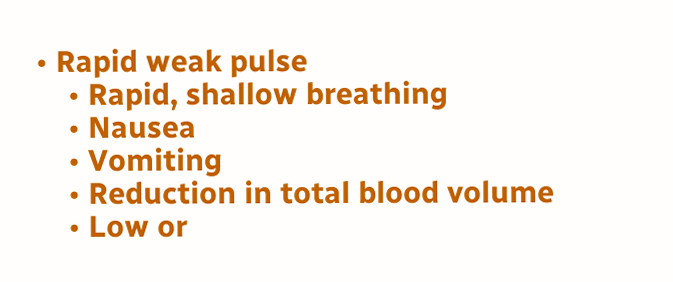• Rapid weak pulse
    • Rapid, shallow breathing
    • Nausea
    • Vomiting
    • Reduction in total blood volume
    • Low or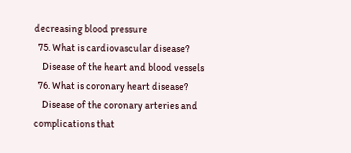decreasing blood pressure
  75. What is cardiovascular disease?
    Disease of the heart and blood vessels
  76. What is coronary heart disease?
    Disease of the coronary arteries and complications that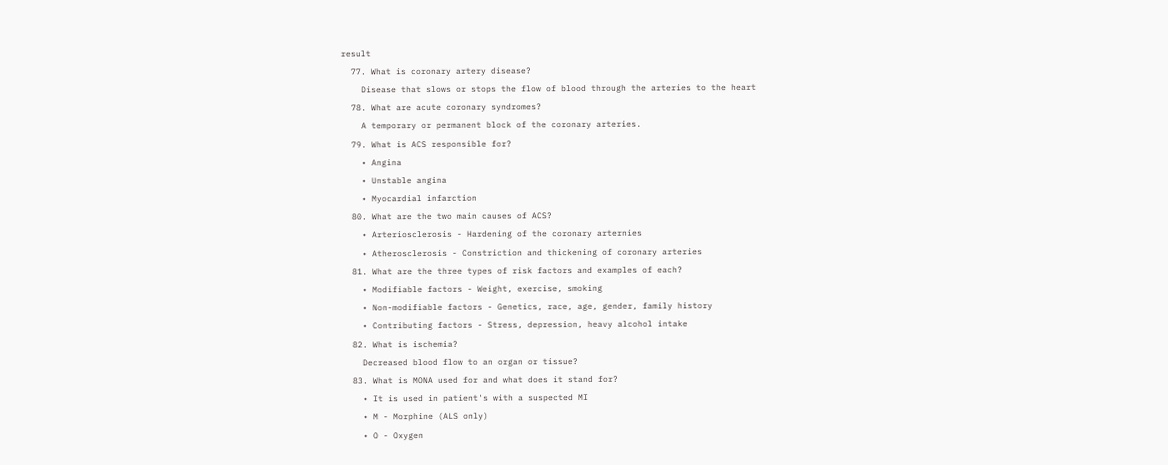result
  77. What is coronary artery disease?
    Disease that slows or stops the flow of blood through the arteries to the heart
  78. What are acute coronary syndromes?
    A temporary or permanent block of the coronary arteries.
  79. What is ACS responsible for?
    • Angina
    • Unstable angina
    • Myocardial infarction
  80. What are the two main causes of ACS?
    • Arteriosclerosis - Hardening of the coronary arternies
    • Atherosclerosis - Constriction and thickening of coronary arteries
  81. What are the three types of risk factors and examples of each?
    • Modifiable factors - Weight, exercise, smoking
    • Non-modifiable factors - Genetics, race, age, gender, family history
    • Contributing factors - Stress, depression, heavy alcohol intake
  82. What is ischemia?
    Decreased blood flow to an organ or tissue?
  83. What is MONA used for and what does it stand for?
    • It is used in patient's with a suspected MI
    • M - Morphine (ALS only)
    • O - Oxygen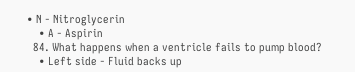• N - Nitroglycerin
    • A - Aspirin
  84. What happens when a ventricle fails to pump blood?
    • Left side - Fluid backs up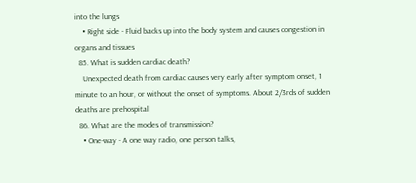into the lungs
    • Right side - Fluid backs up into the body system and causes congestion in organs and tissues
  85. What is sudden cardiac death?
    Unexpected death from cardiac causes very early after symptom onset, 1 minute to an hour, or without the onset of symptoms. About 2/3rds of sudden deaths are prehospital
  86. What are the modes of transmission?
    • One-way - A one way radio, one person talks,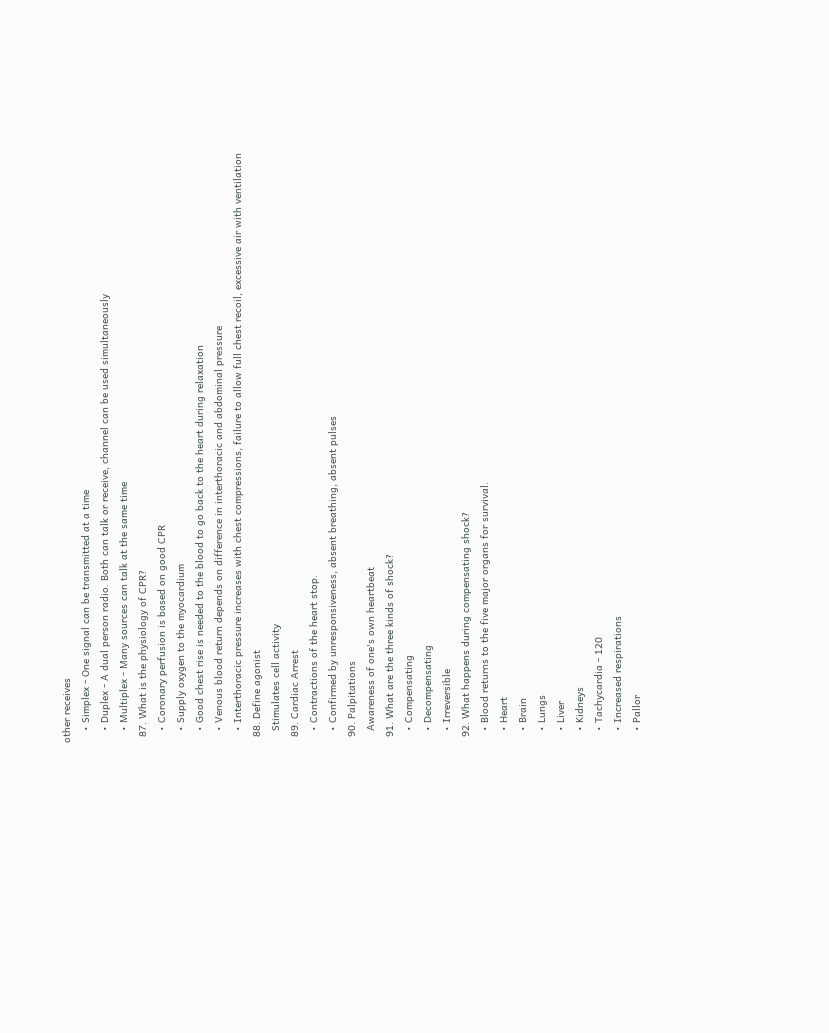other receives
    • Simplex - One signal can be transmitted at a time
    • Duplex - A dual person radio. Both can talk or receive, channel can be used simultaneously
    • Multiplex - Many sources can talk at the same time
  87. What is the physiology of CPR?
    • Coronary perfusion is based on good CPR
    • Supply oxygen to the myocardium
    • Good chest rise is needed to the blood to go back to the heart during relaxation
    • Venous blood return depends on difference in interthoracic and abdominal pressure
    • Interthoracic pressure increases with chest compressions, failure to allow full chest recoil, excessive air with ventilation
  88. Define agonist
    Stimulates cell activity
  89. Cardiac Arrest
    • Contractions of the heart stop.
    • Confirmed by unresponsiveness, absent breathing, absent pulses
  90. Palpitations
    Awareness of one's own heartbeat
  91. What are the three kinds of shock?
    • Compensating
    • Decompensating
    • Irreversible
  92. What happens during compensating shock?
    • Blood returns to the five major organs for survival.
    • Heart
    • Brain
    • Lungs
    • Liver
    • Kidneys
    • Tachycardia - 120
    • Increased respirations
    • Pallor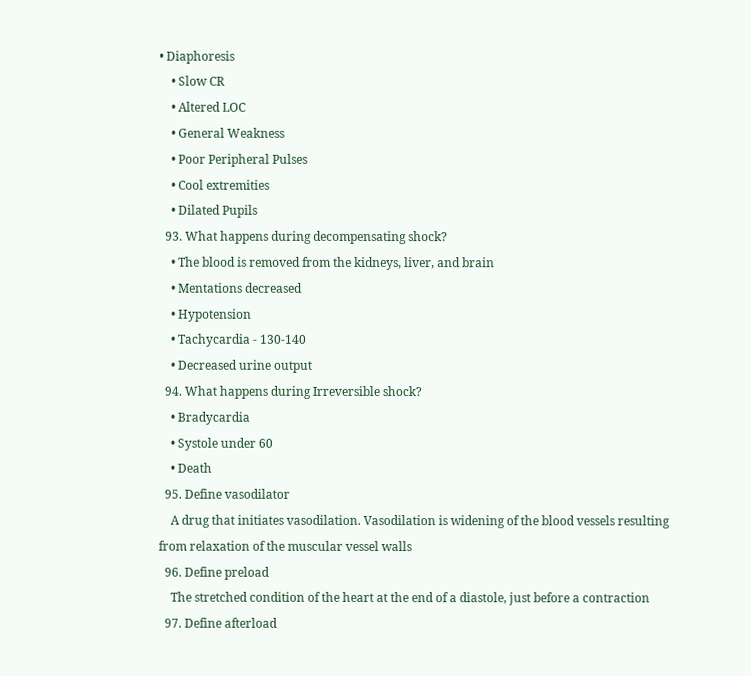• Diaphoresis
    • Slow CR
    • Altered LOC
    • General Weakness
    • Poor Peripheral Pulses
    • Cool extremities
    • Dilated Pupils
  93. What happens during decompensating shock?
    • The blood is removed from the kidneys, liver, and brain
    • Mentations decreased
    • Hypotension
    • Tachycardia - 130-140
    • Decreased urine output
  94. What happens during Irreversible shock?
    • Bradycardia
    • Systole under 60
    • Death
  95. Define vasodilator
    A drug that initiates vasodilation. Vasodilation is widening of the blood vessels resulting from relaxation of the muscular vessel walls
  96. Define preload
    The stretched condition of the heart at the end of a diastole, just before a contraction
  97. Define afterload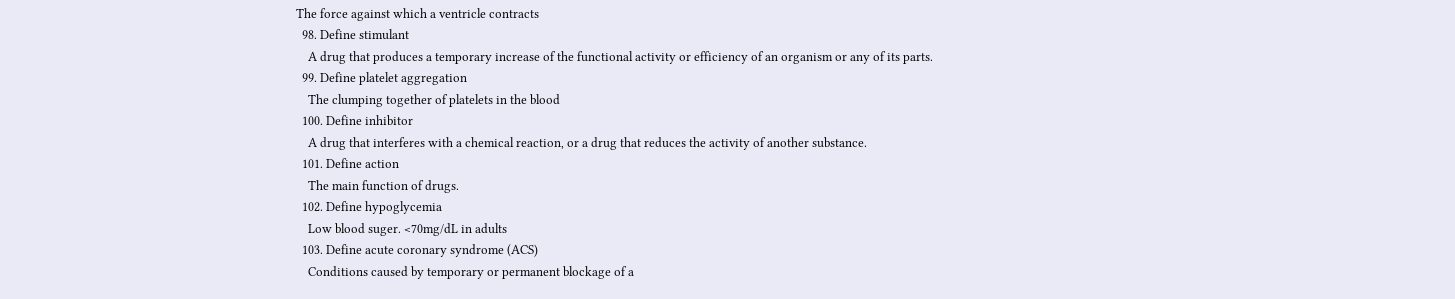The force against which a ventricle contracts
  98. Define stimulant
    A drug that produces a temporary increase of the functional activity or efficiency of an organism or any of its parts.
  99. Define platelet aggregation
    The clumping together of platelets in the blood
  100. Define inhibitor
    A drug that interferes with a chemical reaction, or a drug that reduces the activity of another substance.
  101. Define action
    The main function of drugs.
  102. Define hypoglycemia
    Low blood suger. <70mg/dL in adults
  103. Define acute coronary syndrome (ACS)
    Conditions caused by temporary or permanent blockage of a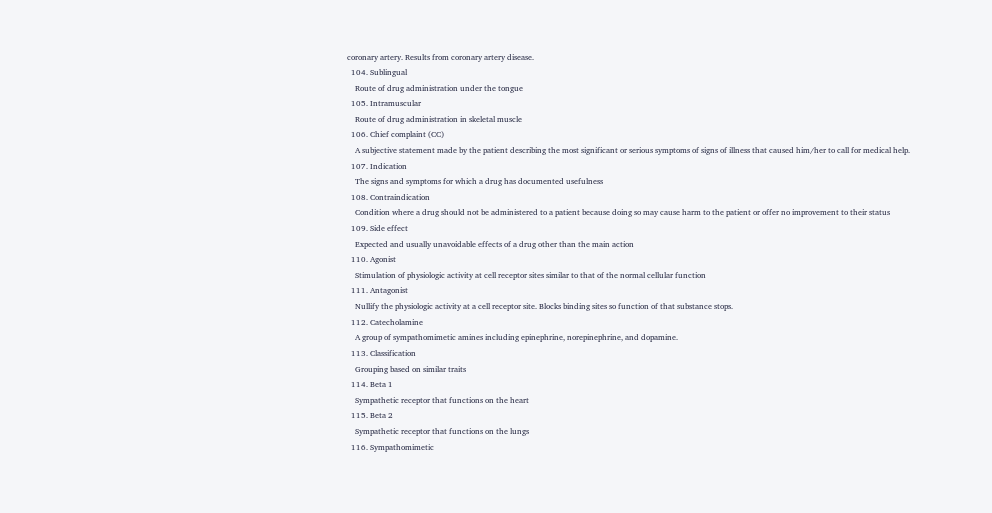coronary artery. Results from coronary artery disease.
  104. Sublingual
    Route of drug administration under the tongue
  105. Intramuscular
    Route of drug administration in skeletal muscle
  106. Chief complaint (CC)
    A subjective statement made by the patient describing the most significant or serious symptoms of signs of illness that caused him/her to call for medical help.
  107. Indication
    The signs and symptoms for which a drug has documented usefulness
  108. Contraindication
    Condition where a drug should not be administered to a patient because doing so may cause harm to the patient or offer no improvement to their status
  109. Side effect
    Expected and usually unavoidable effects of a drug other than the main action
  110. Agonist
    Stimulation of physiologic activity at cell receptor sites similar to that of the normal cellular function
  111. Antagonist
    Nullify the physiologic activity at a cell receptor site. Blocks binding sites so function of that substance stops.
  112. Catecholamine
    A group of sympathomimetic amines including epinephrine, norepinephrine, and dopamine.
  113. Classification
    Grouping based on similar traits
  114. Beta 1
    Sympathetic receptor that functions on the heart
  115. Beta 2
    Sympathetic receptor that functions on the lungs
  116. Sympathomimetic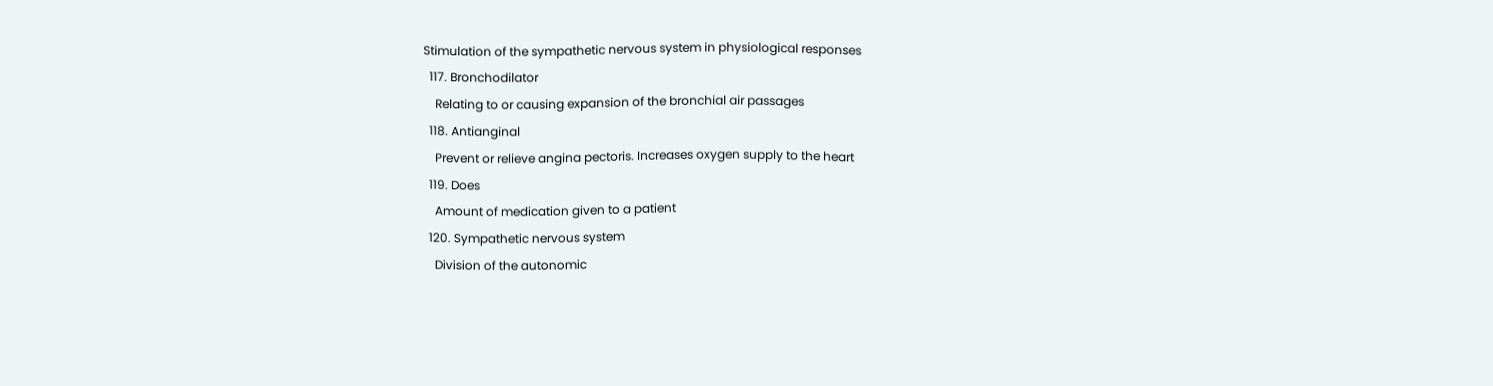Stimulation of the sympathetic nervous system in physiological responses
  117. Bronchodilator
    Relating to or causing expansion of the bronchial air passages
  118. Antianginal
    Prevent or relieve angina pectoris. Increases oxygen supply to the heart
  119. Does
    Amount of medication given to a patient
  120. Sympathetic nervous system
    Division of the autonomic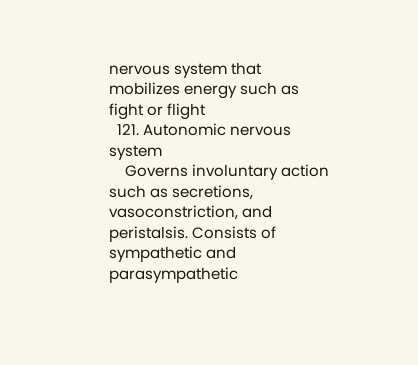nervous system that mobilizes energy such as fight or flight
  121. Autonomic nervous system
    Governs involuntary action such as secretions, vasoconstriction, and peristalsis. Consists of sympathetic and parasympathetic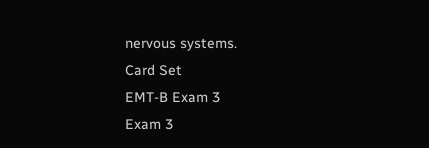nervous systems.
Card Set
EMT-B Exam 3
Exam 3